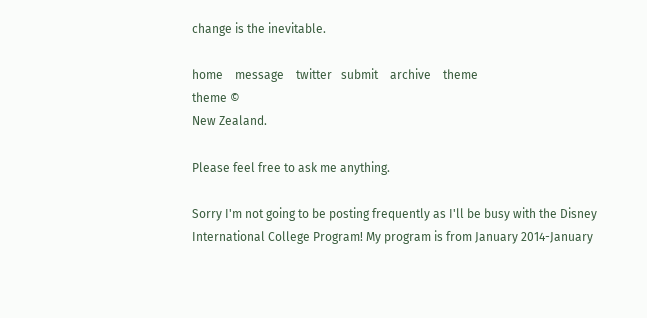change is the inevitable.

home    message    twitter   submit    archive    theme
theme ©
New Zealand.

Please feel free to ask me anything.

Sorry I'm not going to be posting frequently as I'll be busy with the Disney International College Program! My program is from January 2014-January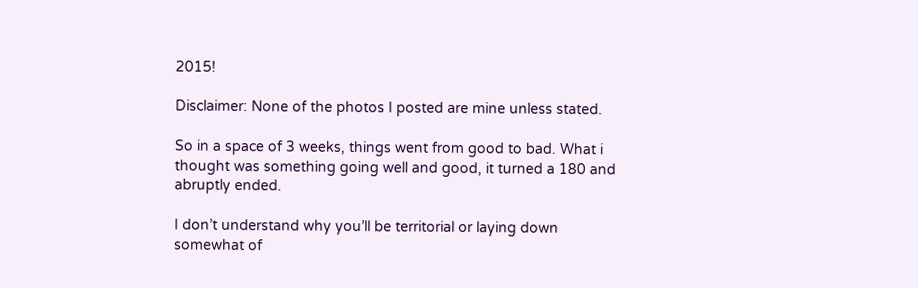2015!

Disclaimer: None of the photos I posted are mine unless stated.

So in a space of 3 weeks, things went from good to bad. What i thought was something going well and good, it turned a 180 and abruptly ended.

I don’t understand why you’ll be territorial or laying down somewhat of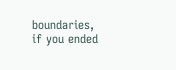boundaries, if you ended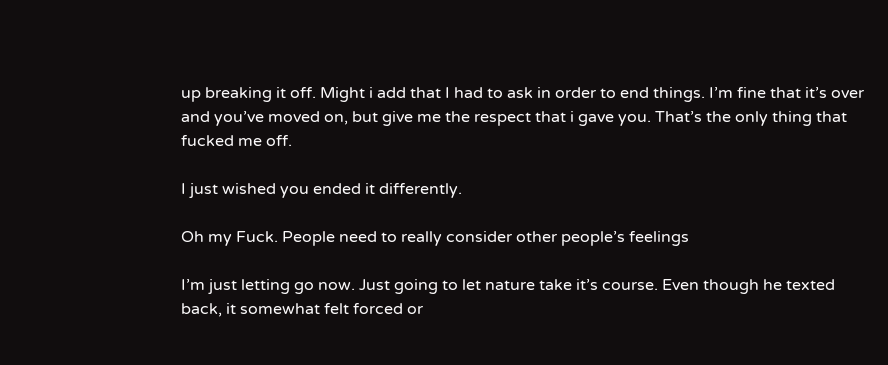up breaking it off. Might i add that I had to ask in order to end things. I’m fine that it’s over and you’ve moved on, but give me the respect that i gave you. That’s the only thing that fucked me off.

I just wished you ended it differently.

Oh my Fuck. People need to really consider other people’s feelings

I’m just letting go now. Just going to let nature take it’s course. Even though he texted back, it somewhat felt forced or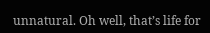unnatural. Oh well, that’s life for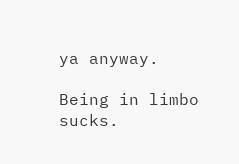ya anyway.

Being in limbo sucks.